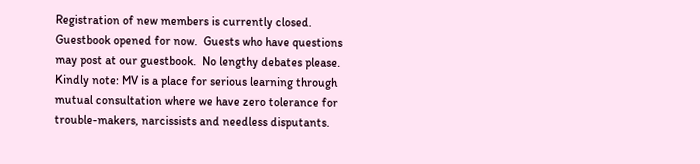Registration of new members is currently closed. Guestbook opened for now.  Guests who have questions may post at our guestbook.  No lengthy debates please. Kindly note: MV is a place for serious learning through mutual consultation where we have zero tolerance for trouble-makers, narcissists and needless disputants.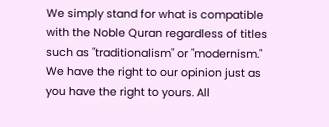We simply stand for what is compatible with the Noble Quran regardless of titles such as "traditionalism" or "modernism." We have the right to our opinion just as you have the right to yours. All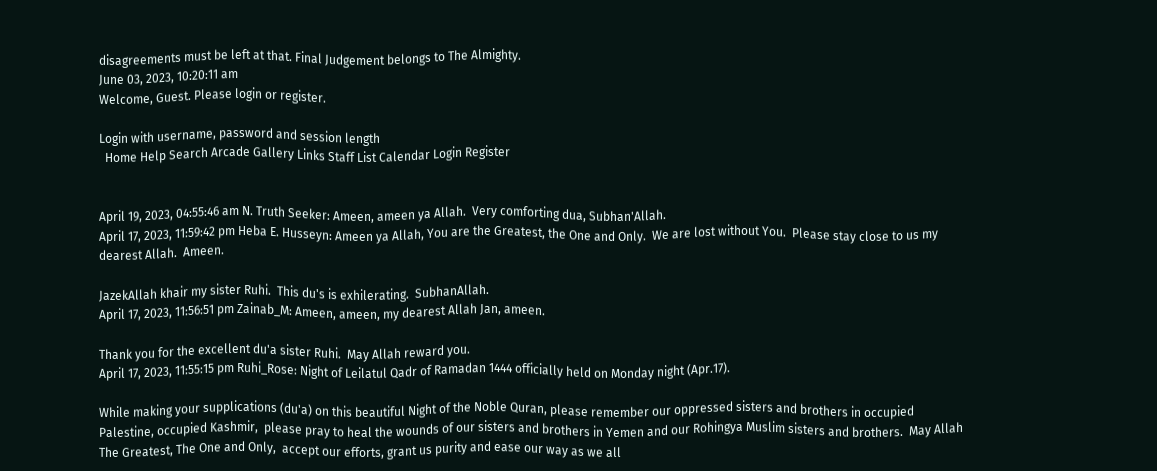disagreements must be left at that. Final Judgement belongs to The Almighty.
June 03, 2023, 10:20:11 am
Welcome, Guest. Please login or register.

Login with username, password and session length
  Home Help Search Arcade Gallery Links Staff List Calendar Login Register


April 19, 2023, 04:55:46 am N. Truth Seeker: Ameen, ameen ya Allah.  Very comforting dua, Subhan'Allah.
April 17, 2023, 11:59:42 pm Heba E. Husseyn: Ameen ya Allah, You are the Greatest, the One and Only.  We are lost without You.  Please stay close to us my dearest Allah.  Ameen.

JazekAllah khair my sister Ruhi.  This du's is exhilerating.  SubhanAllah.
April 17, 2023, 11:56:51 pm Zainab_M: Ameen, ameen, my dearest Allah Jan, ameen.

Thank you for the excellent du'a sister Ruhi.  May Allah reward you.
April 17, 2023, 11:55:15 pm Ruhi_Rose: Night of Leilatul Qadr of Ramadan 1444 officially held on Monday night (Apr.17).

While making your supplications (du'a) on this beautiful Night of the Noble Quran, please remember our oppressed sisters and brothers in occupied Palestine, occupied Kashmir,  please pray to heal the wounds of our sisters and brothers in Yemen and our Rohingya Muslim sisters and brothers.  May Allah The Greatest, The One and Only,  accept our efforts, grant us purity and ease our way as we all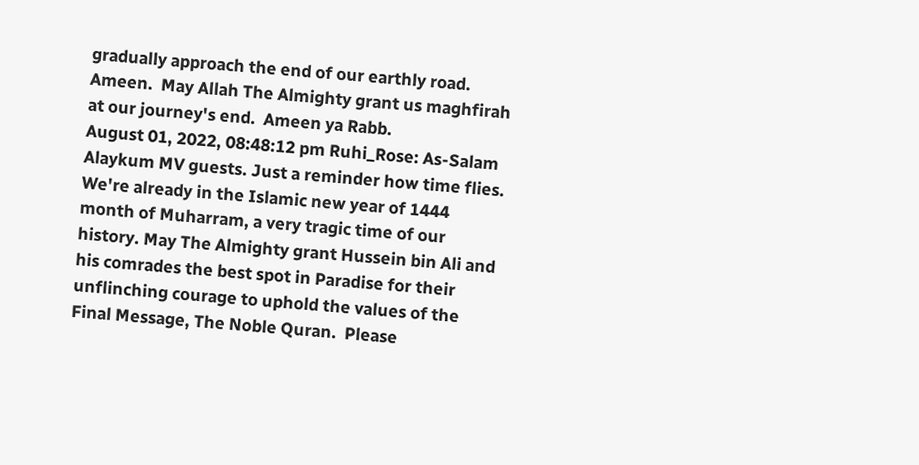gradually approach the end of our earthly road. Ameen.  May Allah The Almighty grant us maghfirah at our journey's end.  Ameen ya Rabb.
August 01, 2022, 08:48:12 pm Ruhi_Rose: As-Salam Alaykum MV guests. Just a reminder how time flies. We're already in the Islamic new year of 1444 month of Muharram, a very tragic time of our history. May The Almighty grant Hussein bin Ali and his comrades the best spot in Paradise for their unflinching courage to uphold the values of the Final Message, The Noble Quran.  Please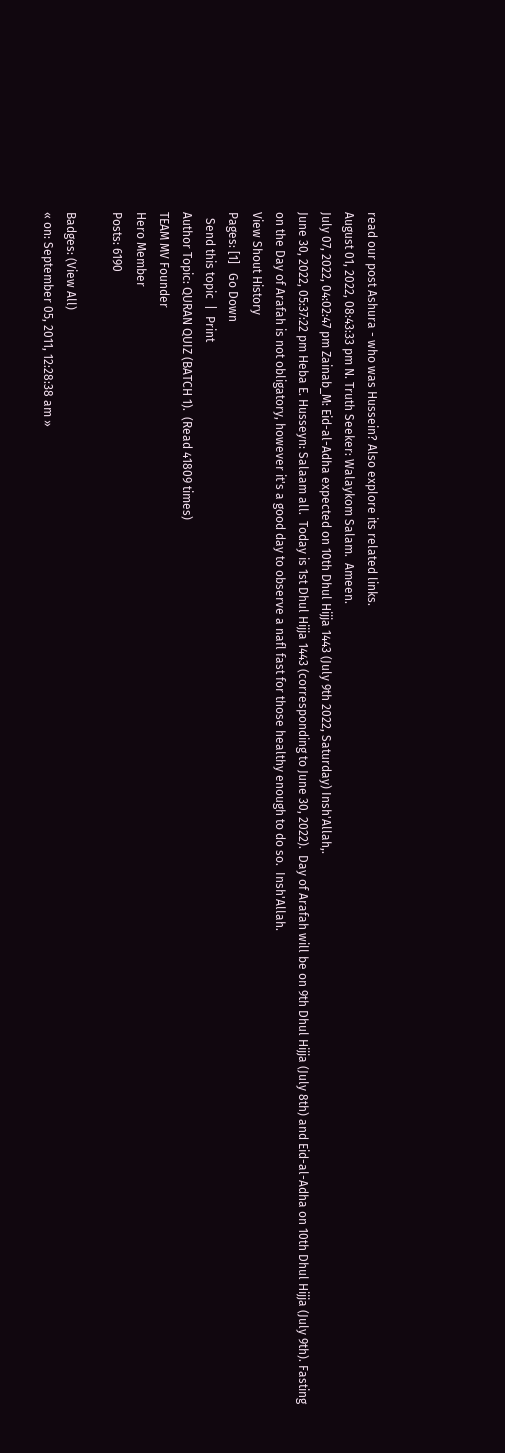read our post Ashura - who was Hussein? Also explore its related links.
August 01, 2022, 08:43:33 pm N. Truth Seeker: Walaykom Salam.  Ameen.
July 07, 2022, 04:02:47 pm Zainab_M: Eid-al-Adha expected on 10th Dhul Hijja 1443 (July 9th 2022, Saturday) Insh'Allah,.
June 30, 2022, 05:37:22 pm Heba E. Husseyn: Salaam all.  Today is 1st Dhul Hijja 1443 (corresponding to June 30, 2022).  Day of Arafah will be on 9th Dhul Hijja (July 8th) and Eid-al-Adha on 10th Dhul Hijja (July 9th). Fasting on the Day of Arafah is not obligatory, however it's a good day to observe a nafl fast for those healthy enough to do so.  Insh'Allah.
View Shout History
Pages: [1]   Go Down
  Send this topic  |  Print
Author Topic: QURAN QUIZ (BATCH 1).  (Read 41809 times)
TEAM MV Founder
Hero Member
Posts: 6190

Badges: (View All)
« on: September 05, 2011, 12:28:38 am »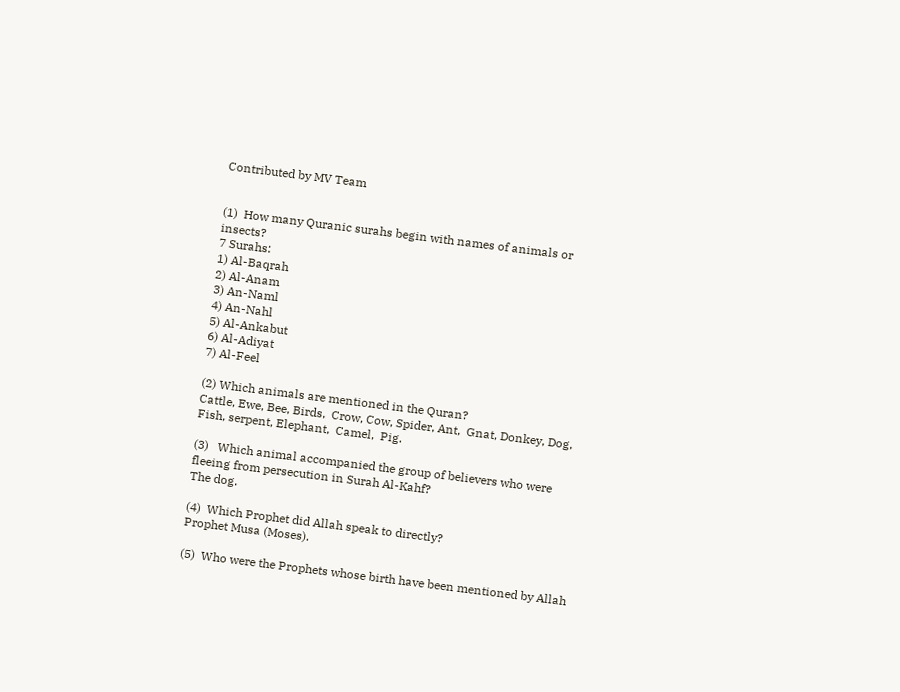Contributed by MV Team


(1)  How many Quranic surahs begin with names of animals or insects?
7 Surahs:
1) Al-Baqrah
2) Al-Anam
3) An-Naml
4) An-Nahl
5) Al-Ankabut
6) Al-Adiyat
7) Al-Feel

(2) Which animals are mentioned in the Quran?
Cattle, Ewe, Bee, Birds,  Crow, Cow, Spider, Ant,  Gnat, Donkey, Dog, Fish, serpent, Elephant,  Camel,  Pig.

(3)   Which animal accompanied the group of believers who were fleeing from persecution in Surah Al-Kahf?
The dog.

(4)  Which Prophet did Allah speak to directly?
Prophet Musa (Moses).

(5)  Who were the Prophets whose birth have been mentioned by Allah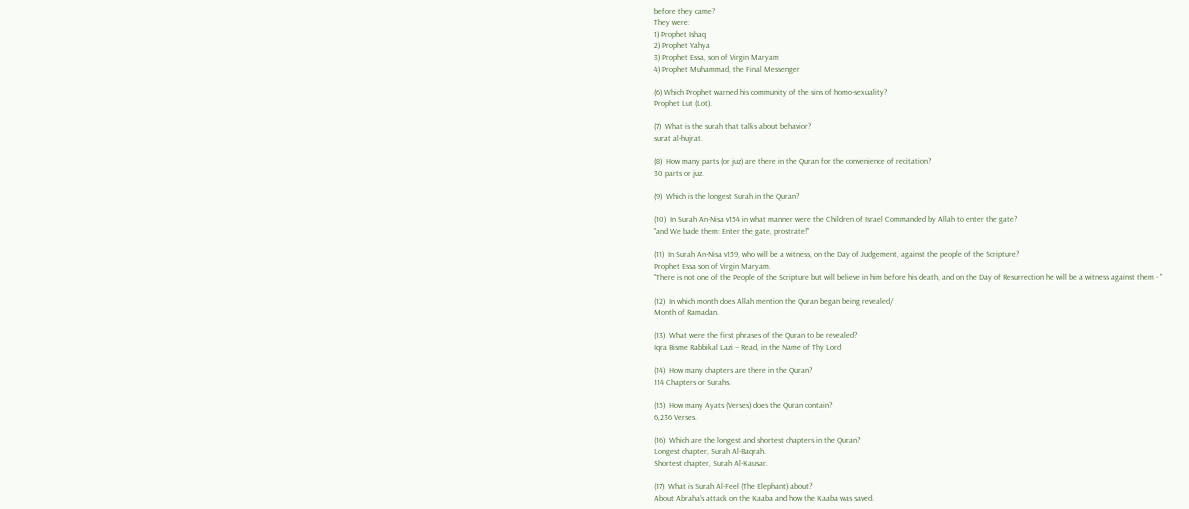before they came?
They were:
1) Prophet Ishaq
2) Prophet Yahya
3) Prophet Essa, son of Virgin Maryam
4) Prophet Muhammad, the Final Messenger

(6) Which Prophet warned his community of the sins of homo-sexuality?
Prophet Lut (Lot).

(7)  What is the surah that talks about behavior?
surat al-hujrat.

(8)  How many parts (or juz) are there in the Quran for the convenience of recitation?
30 parts or juz.

(9)  Which is the longest Surah in the Quran?

(10)  In Surah An-Nisa v154 in what manner were the Children of Israel Commanded by Allah to enter the gate?
"and We bade them: Enter the gate, prostrate!"

(11)  In Surah An-Nisa v159, who will be a witness, on the Day of Judgement, against the people of the Scripture?
Prophet Essa son of Virgin Maryam.
"There is not one of the People of the Scripture but will believe in him before his death, and on the Day of Resurrection he will be a witness against them - "

(12)  In which month does Allah mention the Quran began being revealed/
Month of Ramadan.

(13)  What were the first phrases of the Quran to be revealed?
Iqra Bisme Rabbikal Lazi -- Read, in the Name of Thy Lord

(14)  How many chapters are there in the Quran?
114 Chapters or Surahs.

(15)  How many Ayats (Verses) does the Quran contain?
6,236 Verses.

(16)  Which are the longest and shortest chapters in the Quran?
Longest chapter, Surah Al-Baqrah.
Shortest chapter, Surah Al-Kausar.

(17)  What is Surah Al-Feel (The Elephant) about?
About Abraha's attack on the Kaaba and how the Kaaba was saved.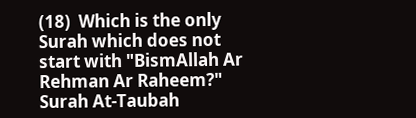(18)  Which is the only Surah which does not start with "BismAllah Ar Rehman Ar Raheem?"
Surah At-Taubah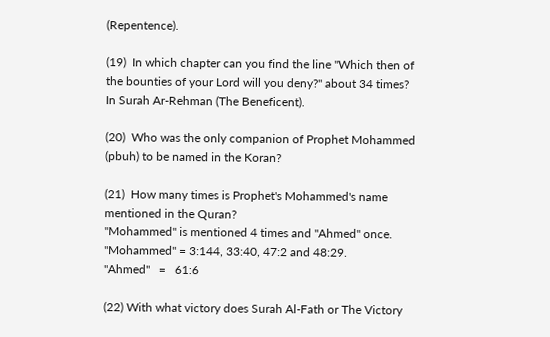(Repentence).

(19)  In which chapter can you find the line "Which then of the bounties of your Lord will you deny?" about 34 times?
In Surah Ar-Rehman (The Beneficent).

(20)  Who was the only companion of Prophet Mohammed (pbuh) to be named in the Koran?

(21)  How many times is Prophet's Mohammed's name mentioned in the Quran?
"Mohammed" is mentioned 4 times and "Ahmed" once.
"Mohammed" = 3:144, 33:40, 47:2 and 48:29.
"Ahmed"   =   61:6

(22) With what victory does Surah Al-Fath or The Victory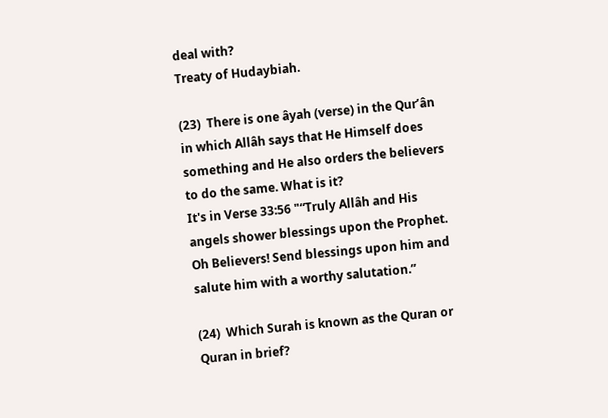deal with?
Treaty of Hudaybiah.

(23)  There is one âyah (verse) in the Qur’ân in which Allâh says that He Himself does something and He also orders the believers to do the same. What is it?
It's in Verse 33:56 "“Truly Allâh and His angels shower blessings upon the Prophet. Oh Believers! Send blessings upon him and salute him with a worthy salutation.”

(24)  Which Surah is known as the Quran or Quran in brief?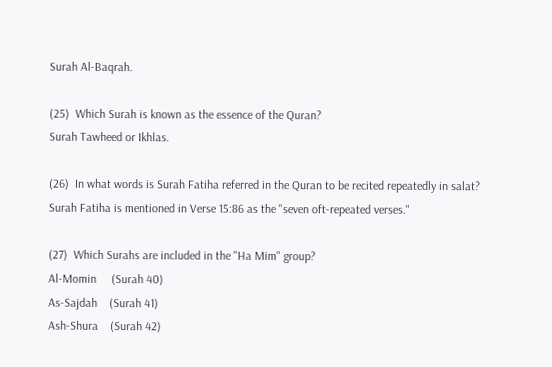Surah Al-Baqrah.

(25)  Which Surah is known as the essence of the Quran?
Surah Tawheed or Ikhlas.

(26)  In what words is Surah Fatiha referred in the Quran to be recited repeatedly in salat?
Surah Fatiha is mentioned in Verse 15:86 as the "seven oft-repeated verses."

(27)  Which Surahs are included in the "Ha Mim" group?
Al-Momin     (Surah 40)
As-Sajdah    (Surah 41)
Ash-Shura    (Surah 42)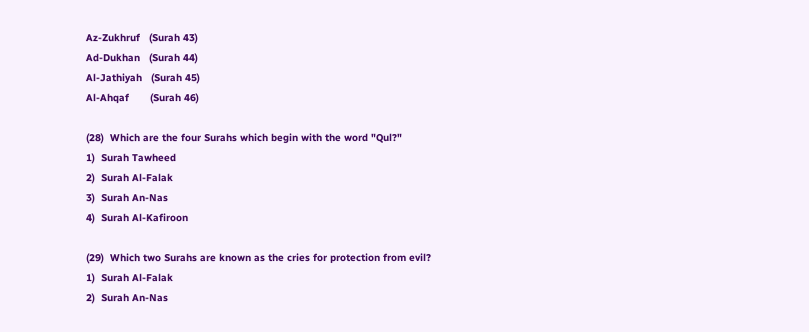Az-Zukhruf   (Surah 43)
Ad-Dukhan   (Surah 44)
Al-Jathiyah   (Surah 45)
Al-Ahqaf       (Surah 46)

(28)  Which are the four Surahs which begin with the word "Qul?"
1)  Surah Tawheed
2)  Surah Al-Falak
3)  Surah An-Nas
4)  Surah Al-Kafiroon

(29)  Which two Surahs are known as the cries for protection from evil?
1)  Surah Al-Falak
2)  Surah An-Nas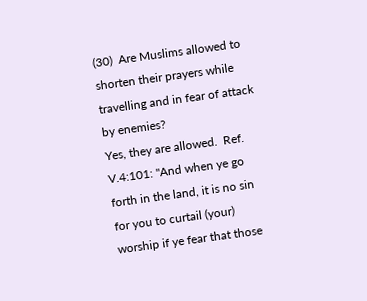(30)  Are Muslims allowed to shorten their prayers while travelling and in fear of attack by enemies?
Yes, they are allowed.  Ref. V.4:101: "And when ye go forth in the land, it is no sin for you to curtail (your) worship if ye fear that those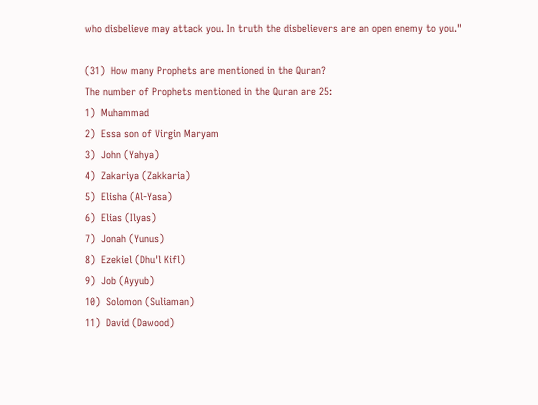who disbelieve may attack you. In truth the disbelievers are an open enemy to you."

(31)  How many Prophets are mentioned in the Quran?
The number of Prophets mentioned in the Quran are 25:
1)  Muhammad
2)  Essa son of Virgin Maryam
3)  John (Yahya)
4)  Zakariya (Zakkaria)
5)  Elisha (Al-Yasa)
6)  Elias (Ilyas)
7)  Jonah (Yunus)
8)  Ezekiel (Dhu'l Kifl)
9)  Job (Ayyub)
10)  Solomon (Suliaman)
11)  David (Dawood)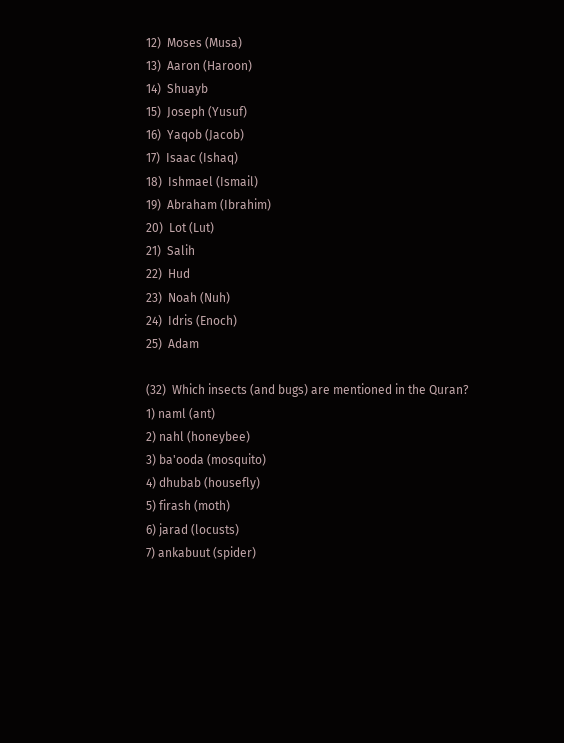12)  Moses (Musa)
13)  Aaron (Haroon)
14)  Shuayb
15)  Joseph (Yusuf)
16)  Yaqob (Jacob)
17)  Isaac (Ishaq)
18)  Ishmael (Ismail)
19)  Abraham (Ibrahim)
20)  Lot (Lut)
21)  Salih
22)  Hud
23)  Noah (Nuh)
24)  Idris (Enoch)
25)  Adam

(32)  Which insects (and bugs) are mentioned in the Quran?
1) naml (ant)
2) nahl (honeybee)
3) ba'ooda (mosquito)
4) dhubab (housefly)
5) firash (moth)
6) jarad (locusts)
7) ankabuut (spider)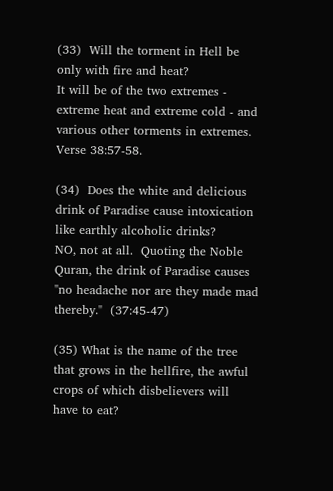(33)  Will the torment in Hell be only with fire and heat?
It will be of the two extremes - extreme heat and extreme cold - and various other torments in extremes.  Verse 38:57-58.

(34)  Does the white and delicious drink of Paradise cause intoxication like earthly alcoholic drinks?
NO, not at all.  Quoting the Noble Quran, the drink of Paradise causes "no headache nor are they made mad thereby."  (37:45-47)

(35) What is the name of the tree that grows in the hellfire, the awful crops of which disbelievers will have to eat?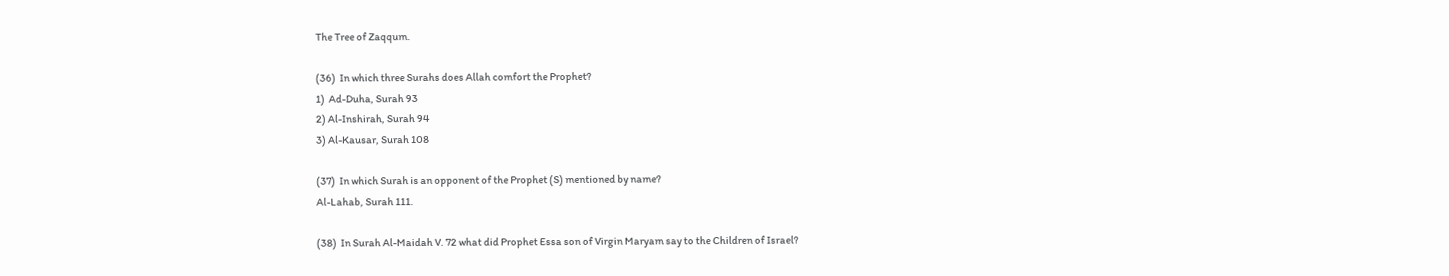The Tree of Zaqqum.

(36)  In which three Surahs does Allah comfort the Prophet?
1)  Ad-Duha, Surah 93
2) Al-Inshirah, Surah 94
3) Al-Kausar, Surah 108

(37)  In which Surah is an opponent of the Prophet (S) mentioned by name?
Al-Lahab, Surah 111.

(38)  In Surah Al-Maidah V. 72 what did Prophet Essa son of Virgin Maryam say to the Children of Israel?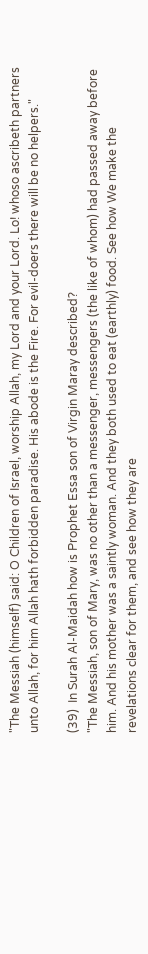"The Messiah (himself) said: O Children of Israel, worship Allah, my Lord and your Lord. Lo! whoso ascribeth partners unto Allah, for him Allah hath forbidden paradise. His abode is the Fire. For evil-doers there will be no helpers."

(39)  In Surah Al-Maidah how is Prophet Essa son of Virgin Maray described?
"The Messiah, son of Mary, was no other than a messenger, messengers (the like of whom) had passed away before him. And his mother was a saintly woman. And they both used to eat (earthly) food. See how We make the revelations clear for them, and see how they are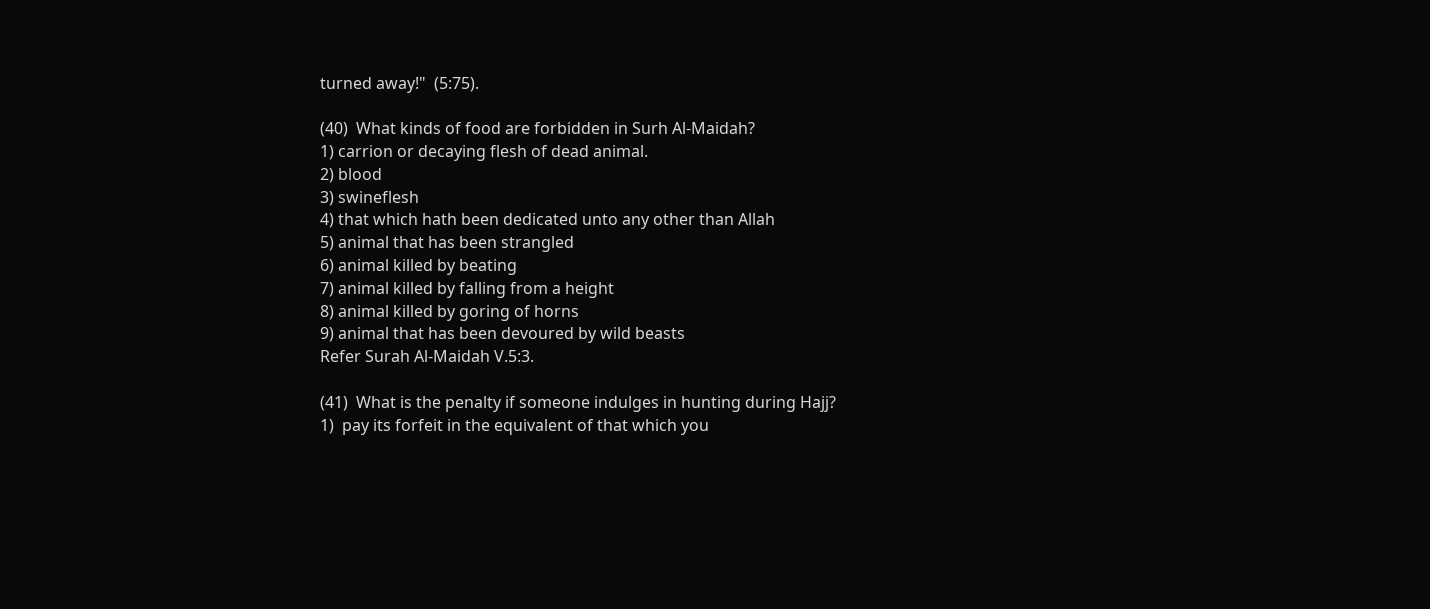turned away!"  (5:75).

(40)  What kinds of food are forbidden in Surh Al-Maidah?
1) carrion or decaying flesh of dead animal.
2) blood
3) swineflesh
4) that which hath been dedicated unto any other than Allah
5) animal that has been strangled
6) animal killed by beating
7) animal killed by falling from a height
8) animal killed by goring of horns
9) animal that has been devoured by wild beasts
Refer Surah Al-Maidah V.5:3.

(41)  What is the penalty if someone indulges in hunting during Hajj?
1)  pay its forfeit in the equivalent of that which you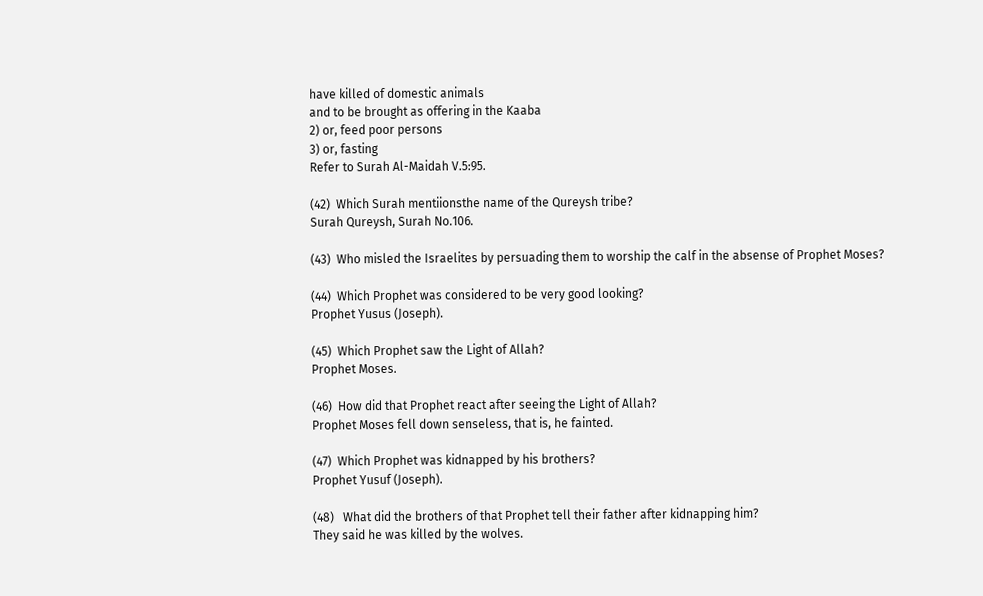have killed of domestic animals
and to be brought as offering in the Kaaba
2) or, feed poor persons
3) or, fasting
Refer to Surah Al-Maidah V.5:95.

(42)  Which Surah mentiionsthe name of the Qureysh tribe?
Surah Qureysh, Surah No.106.

(43)  Who misled the Israelites by persuading them to worship the calf in the absense of Prophet Moses?

(44)  Which Prophet was considered to be very good looking?
Prophet Yusus (Joseph).

(45)  Which Prophet saw the Light of Allah?
Prophet Moses.

(46)  How did that Prophet react after seeing the Light of Allah?
Prophet Moses fell down senseless, that is, he fainted.

(47)  Which Prophet was kidnapped by his brothers?
Prophet Yusuf (Joseph).

(48)   What did the brothers of that Prophet tell their father after kidnapping him?
They said he was killed by the wolves.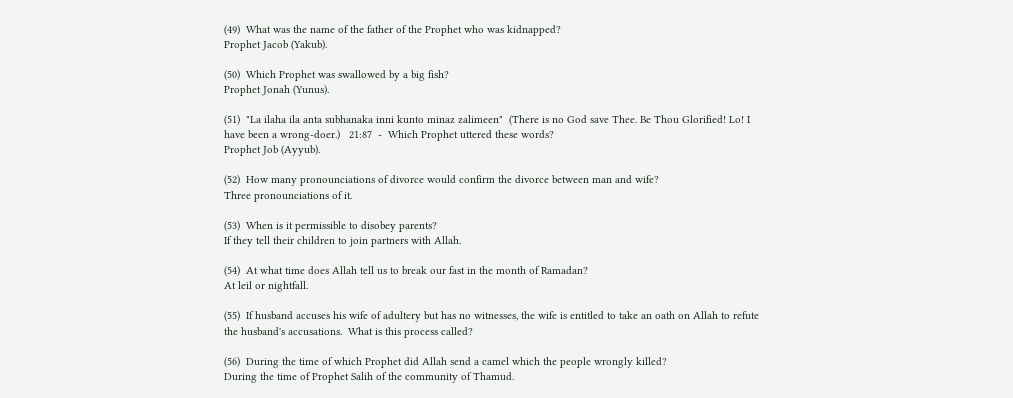(49)  What was the name of the father of the Prophet who was kidnapped?
Prophet Jacob (Yakub).

(50)  Which Prophet was swallowed by a big fish?
Prophet Jonah (Yunus).

(51)  "La ilaha ila anta subhanaka inni kunto minaz zalimeen"  (There is no God save Thee. Be Thou Glorified! Lo! I have been a wrong-doer.)   21:87  -  Which Prophet uttered these words?
Prophet Job (Ayyub).

(52)  How many pronounciations of divorce would confirm the divorce between man and wife?
Three pronounciations of it.

(53)  When is it permissible to disobey parents?
If they tell their children to join partners with Allah.

(54)  At what time does Allah tell us to break our fast in the month of Ramadan?
At leil or nightfall.

(55)  If husband accuses his wife of adultery but has no witnesses, the wife is entitled to take an oath on Allah to refute the husband's accusations.  What is this process called?

(56)  During the time of which Prophet did Allah send a camel which the people wrongly killed?
During the time of Prophet Salih of the community of Thamud.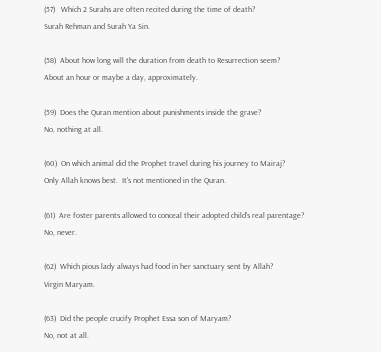(57)   Which 2 Surahs are often recited during the time of death?
Surah Rehman and Surah Ya Sin.

(58)  About how long will the duration from death to Resurrection seem?
About an hour or maybe a day, approximately.

(59)  Does the Quran mention about punishments inside the grave?
No, nothing at all.

(60)  On which animal did the Prophet travel during his journey to Mairaj?
Only Allah knows best.  It's not mentioned in the Quran.

(61)  Are foster parents allowed to conceal their adopted child's real parentage?
No, never.

(62)  Which pious lady always had food in her sanctuary sent by Allah?
Virgin Maryam.

(63)  Did the people crucify Prophet Essa son of Maryam?
No, not at all.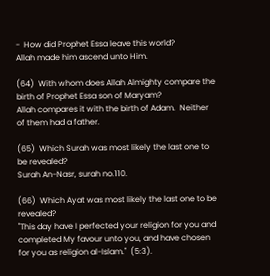-  How did Prophet Essa leave this world?
Allah made him ascend unto Him.

(64)  With whom does Allah Almighty compare the birth of Prophet Essa son of Maryam?
Allah compares it with the birth of Adam.  Neither of them had a father.

(65)  Which Surah was most likely the last one to be revealed?
Surah An-Nasr, surah no.110.

(66)  Which Ayat was most likely the last one to be revealed?
"This day have I perfected your religion for you and completed My favour unto you, and have chosen for you as religion al-Islam."  (5:3).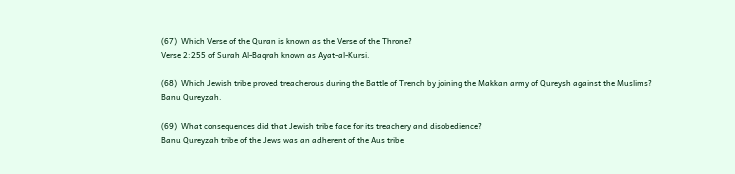(67)  Which Verse of the Quran is known as the Verse of the Throne?
Verse 2:255 of Surah Al-Baqrah known as Ayat-al-Kursi.

(68)  Which Jewish tribe proved treacherous during the Battle of Trench by joining the Makkan army of Qureysh against the Muslims?
Banu Qureyzah.

(69)  What consequences did that Jewish tribe face for its treachery and disobedience?
Banu Qureyzah tribe of the Jews was an adherent of the Aus tribe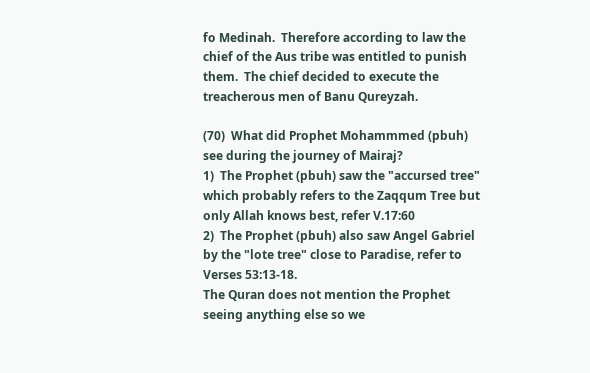fo Medinah.  Therefore according to law the chief of the Aus tribe was entitled to punish them.  The chief decided to execute the treacherous men of Banu Qureyzah.

(70)  What did Prophet Mohammmed (pbuh) see during the journey of Mairaj?
1)  The Prophet (pbuh) saw the "accursed tree" which probably refers to the Zaqqum Tree but only Allah knows best, refer V.17:60
2)  The Prophet (pbuh) also saw Angel Gabriel by the "lote tree" close to Paradise, refer to Verses 53:13-18.
The Quran does not mention the Prophet seeing anything else so we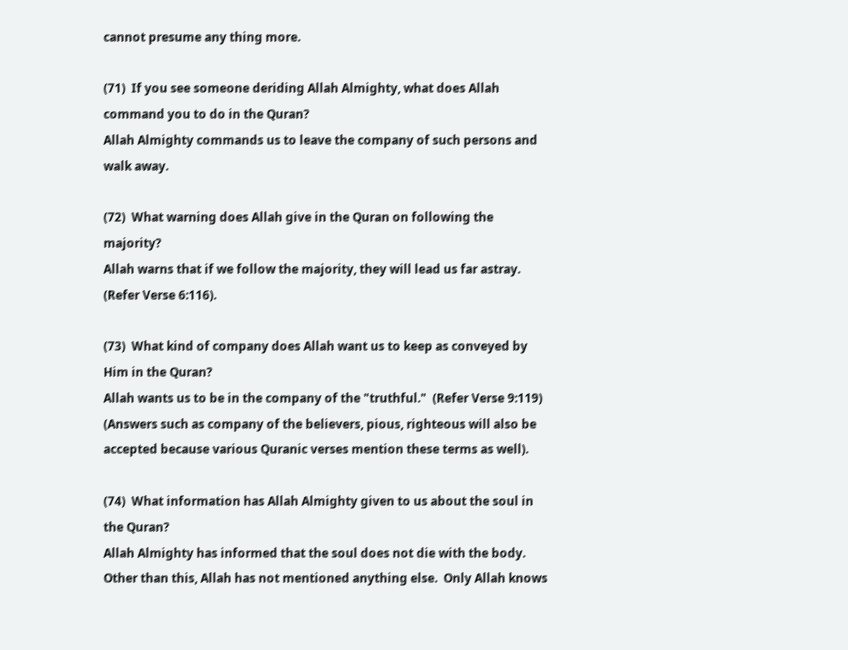cannot presume any thing more.

(71)  If you see someone deriding Allah Almighty, what does Allah command you to do in the Quran?
Allah Almighty commands us to leave the company of such persons and walk away.

(72)  What warning does Allah give in the Quran on following the majority?
Allah warns that if we follow the majority, they will lead us far astray. (Refer Verse 6:116).

(73)  What kind of company does Allah want us to keep as conveyed by Him in the Quran?
Allah wants us to be in the company of the "truthful."  (Refer Verse 9:119)
(Answers such as company of the believers, pious, righteous will also be accepted because various Quranic verses mention these terms as well).

(74)  What information has Allah Almighty given to us about the soul in the Quran?
Allah Almighty has informed that the soul does not die with the body.  Other than this, Allah has not mentioned anything else.  Only Allah knows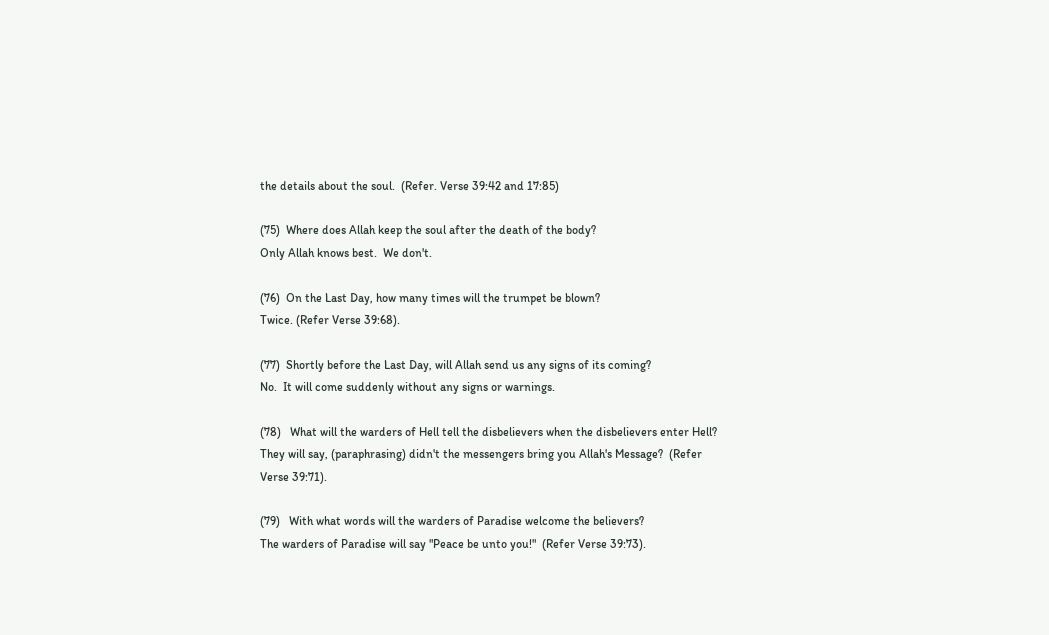the details about the soul.  (Refer. Verse 39:42 and 17:85)

(75)  Where does Allah keep the soul after the death of the body?
Only Allah knows best.  We don't.

(76)  On the Last Day, how many times will the trumpet be blown?
Twice. (Refer Verse 39:68).

(77)  Shortly before the Last Day, will Allah send us any signs of its coming?
No.  It will come suddenly without any signs or warnings.

(78)   What will the warders of Hell tell the disbelievers when the disbelievers enter Hell?
They will say, (paraphrasing) didn't the messengers bring you Allah's Message?  (Refer Verse 39:71).

(79)   With what words will the warders of Paradise welcome the believers?
The warders of Paradise will say "Peace be unto you!"  (Refer Verse 39:73).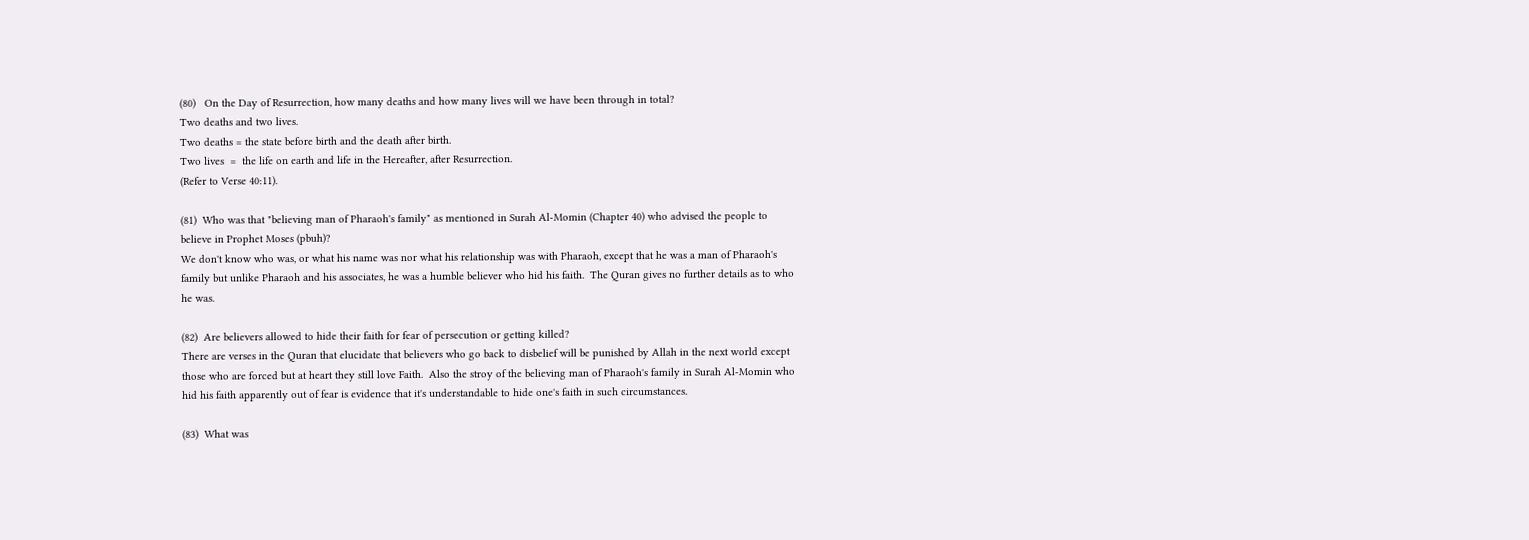(80)   On the Day of Resurrection, how many deaths and how many lives will we have been through in total?
Two deaths and two lives.
Two deaths = the state before birth and the death after birth.
Two lives  =  the life on earth and life in the Hereafter, after Resurrection.
(Refer to Verse 40:11).

(81)  Who was that "believing man of Pharaoh's family" as mentioned in Surah Al-Momin (Chapter 40) who advised the people to believe in Prophet Moses (pbuh)?
We don't know who was, or what his name was nor what his relationship was with Pharaoh, except that he was a man of Pharaoh's family but unlike Pharaoh and his associates, he was a humble believer who hid his faith.  The Quran gives no further details as to who he was.

(82)  Are believers allowed to hide their faith for fear of persecution or getting killed?
There are verses in the Quran that elucidate that believers who go back to disbelief will be punished by Allah in the next world except those who are forced but at heart they still love Faith.  Also the stroy of the believing man of Pharaoh's family in Surah Al-Momin who hid his faith apparently out of fear is evidence that it's understandable to hide one's faith in such circumstances.

(83)  What was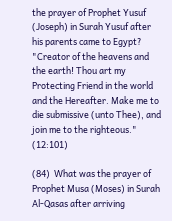the prayer of Prophet Yusuf (Joseph) in Surah Yusuf after his parents came to Egypt?
"Creator of the heavens and the earth! Thou art my Protecting Friend in the world and the Hereafter. Make me to die submissive (unto Thee), and join me to the righteous."  (12:101)

(84)  What was the prayer of Prophet Musa (Moses) in Surah Al-Qasas after arriving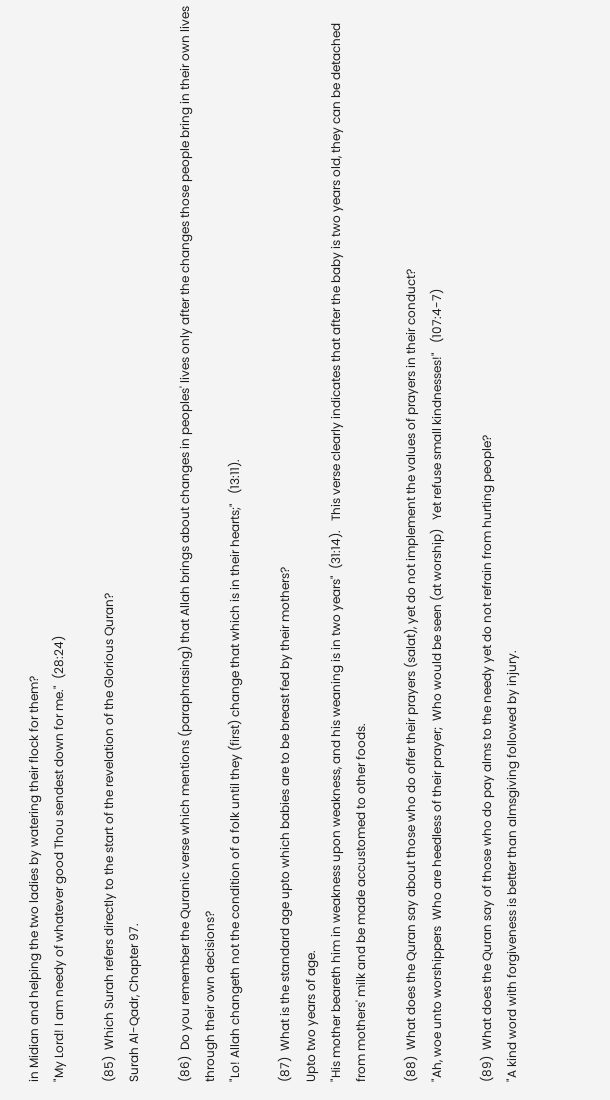in Midian and helping the two ladies by watering their flock for them?
"My Lord! I am needy of whatever good Thou sendest down for me."  (28:24)

(85)  Which Surah refers directly to the start of the revelation of the Glorious Quran?
Surah Al-Qadr, Chapter 97.

(86)  Do you remember the Quranic verse which mentions (paraphrasing) that Allah brings about changes in peoples' lives only after the changes those people bring in their own lives through their own decisions?
"Lo! Allah changeth not the condition of a folk until they (first) change that which is in their hearts;"   (13:11).

(87)  What is the standard age upto which babies are to be breast fed by their mothers?
Upto two years of age.
"His mother beareth him in weakness upon weakness, and his weaning is in two years"  (31:14).   This verse clearly indicates that after the baby is two years old, they can be detached from mothers' milk and be made accustomed to other foods.

(88)  What does the Quran say about those who do offer their prayers (salat), yet do not implement the values of prayers in their conduct?
"Ah, woe unto worshippers  Who are heedless of their prayer;  Who would be seen (at worship)   Yet refuse small kindnesses!"   (107:4-7)

(89)  What does the Quran say of those who do pay alms to the needy yet do not refrain from hurting people?
"A kind word with forgiveness is better than almsgiving followed by injury.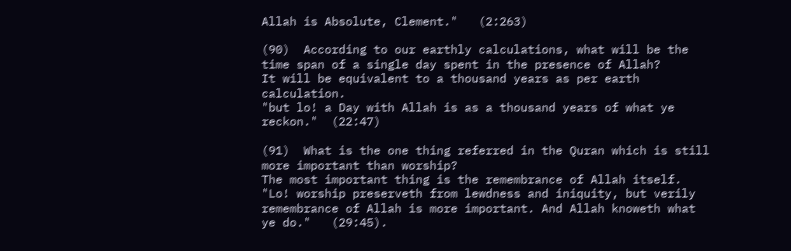Allah is Absolute, Clement."   (2:263)

(90)  According to our earthly calculations, what will be the time span of a single day spent in the presence of Allah?
It will be equivalent to a thousand years as per earth calculation.
"but lo! a Day with Allah is as a thousand years of what ye reckon."  (22:47)

(91)  What is the one thing referred in the Quran which is still more important than worship?
The most important thing is the remembrance of Allah itself.
"Lo! worship preserveth from lewdness and iniquity, but verily remembrance of Allah is more important. And Allah knoweth what ye do."   (29:45).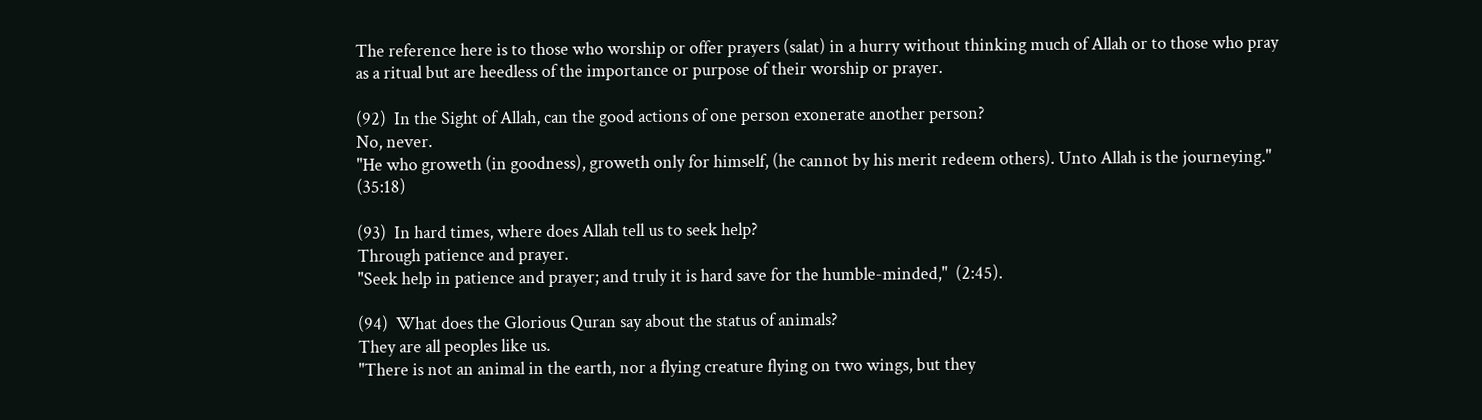The reference here is to those who worship or offer prayers (salat) in a hurry without thinking much of Allah or to those who pray as a ritual but are heedless of the importance or purpose of their worship or prayer.

(92)  In the Sight of Allah, can the good actions of one person exonerate another person?
No, never.
"He who groweth (in goodness), groweth only for himself, (he cannot by his merit redeem others). Unto Allah is the journeying."   (35:18)

(93)  In hard times, where does Allah tell us to seek help?
Through patience and prayer.
"Seek help in patience and prayer; and truly it is hard save for the humble-minded,"  (2:45).

(94)  What does the Glorious Quran say about the status of animals?
They are all peoples like us.
"There is not an animal in the earth, nor a flying creature flying on two wings, but they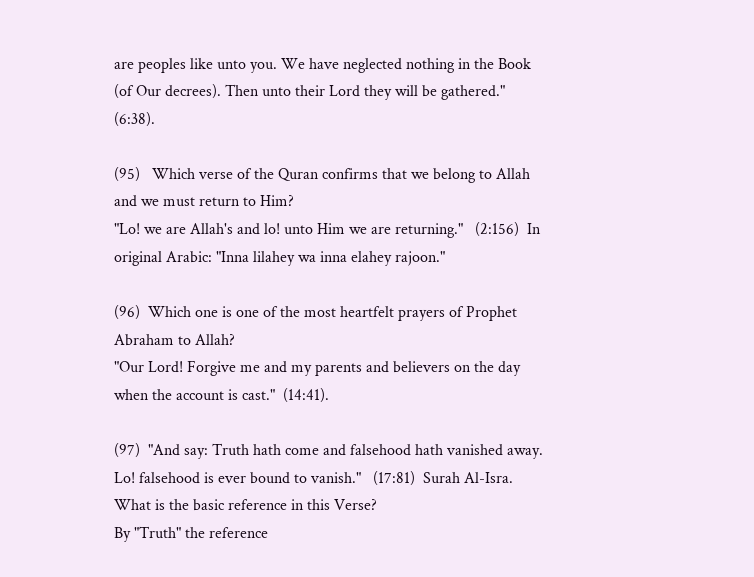are peoples like unto you. We have neglected nothing in the Book (of Our decrees). Then unto their Lord they will be gathered."  (6:38).

(95)   Which verse of the Quran confirms that we belong to Allah and we must return to Him?
"Lo! we are Allah's and lo! unto Him we are returning."   (2:156)  In original Arabic: "Inna lilahey wa inna elahey rajoon."

(96)  Which one is one of the most heartfelt prayers of Prophet Abraham to Allah?
"Our Lord! Forgive me and my parents and believers on the day when the account is cast."  (14:41).

(97)  "And say: Truth hath come and falsehood hath vanished away. Lo! falsehood is ever bound to vanish."   (17:81)  Surah Al-Isra.   What is the basic reference in this Verse?
By "Truth" the reference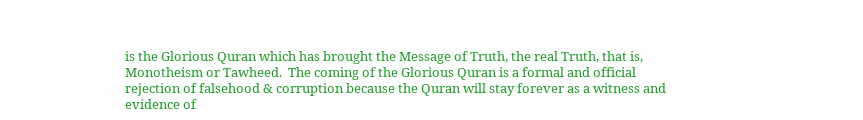is the Glorious Quran which has brought the Message of Truth, the real Truth, that is, Monotheism or Tawheed.  The coming of the Glorious Quran is a formal and official rejection of falsehood & corruption because the Quran will stay forever as a witness and evidence of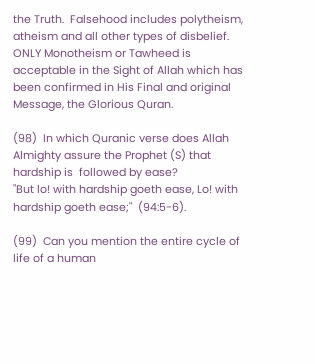the Truth.  Falsehood includes polytheism, atheism and all other types of disbelief.  ONLY Monotheism or Tawheed is acceptable in the Sight of Allah which has been confirmed in His Final and original Message, the Glorious Quran.

(98)  In which Quranic verse does Allah Almighty assure the Prophet (S) that hardship is  followed by ease?
"But lo! with hardship goeth ease, Lo! with hardship goeth ease;"  (94:5-6).

(99)  Can you mention the entire cycle of life of a human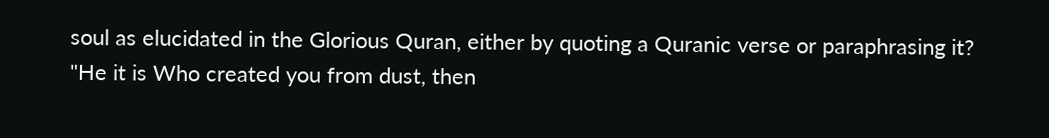soul as elucidated in the Glorious Quran, either by quoting a Quranic verse or paraphrasing it?
"He it is Who created you from dust, then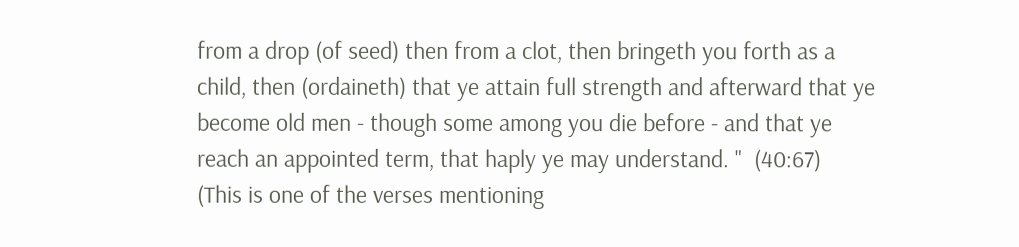from a drop (of seed) then from a clot, then bringeth you forth as a child, then (ordaineth) that ye attain full strength and afterward that ye become old men - though some among you die before - and that ye reach an appointed term, that haply ye may understand. "  (40:67)
(This is one of the verses mentioning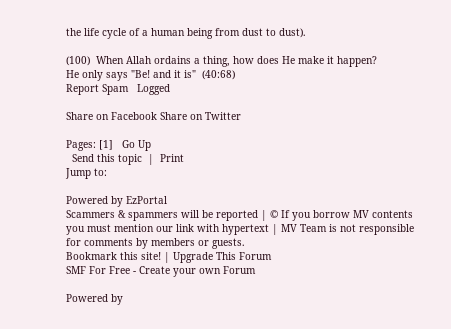the life cycle of a human being from dust to dust).

(100)  When Allah ordains a thing, how does He make it happen?
He only says "Be! and it is"  (40:68)
Report Spam   Logged

Share on Facebook Share on Twitter

Pages: [1]   Go Up
  Send this topic  |  Print
Jump to:

Powered by EzPortal
Scammers & spammers will be reported | © If you borrow MV contents you must mention our link with hypertext | MV Team is not responsible for comments by members or guests.
Bookmark this site! | Upgrade This Forum
SMF For Free - Create your own Forum

Powered by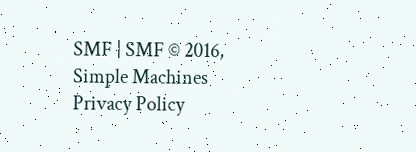SMF | SMF © 2016, Simple Machines
Privacy Policy